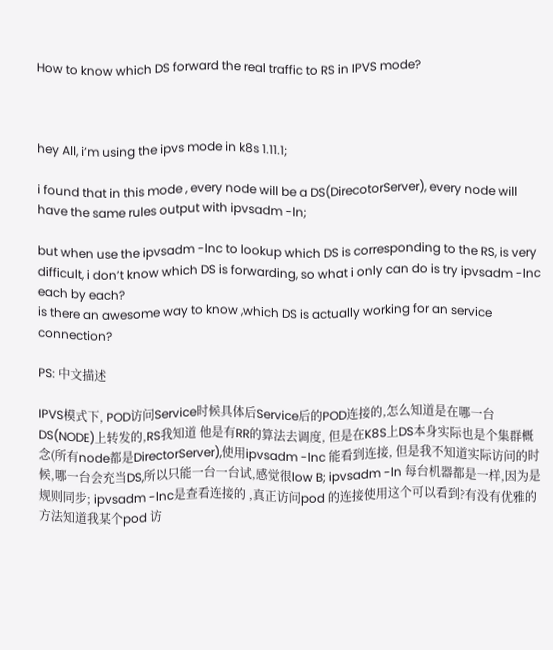How to know which DS forward the real traffic to RS in IPVS mode?



hey All, i’m using the ipvs mode in k8s 1.11.1;

i found that in this mode , every node will be a DS(DirecotorServer), every node will have the same rules output with ipvsadm -ln;

but when use the ipvsadm -lnc to lookup which DS is corresponding to the RS, is very difficult, i don’t know which DS is forwarding, so what i only can do is try ipvsadm -lnc each by each?
is there an awesome way to know ,which DS is actually working for an service connection?

PS: 中文描述

IPVS模式下, POD访问Service时候具体后Service后的POD连接的,怎么知道是在哪一台DS(NODE)上转发的,RS我知道 他是有RR的算法去调度, 但是在K8S上DS本身实际也是个集群概念(所有node都是DirectorServer),使用ipvsadm -lnc 能看到连接, 但是我不知道实际访问的时候,哪一台会充当DS,所以只能一台一台试,感觉很low B; ipvsadm -ln 每台机器都是一样,因为是规则同步; ipvsadm -lnc是查看连接的 ,真正访问pod 的连接使用这个可以看到?有没有优雅的方法知道我某个pod 访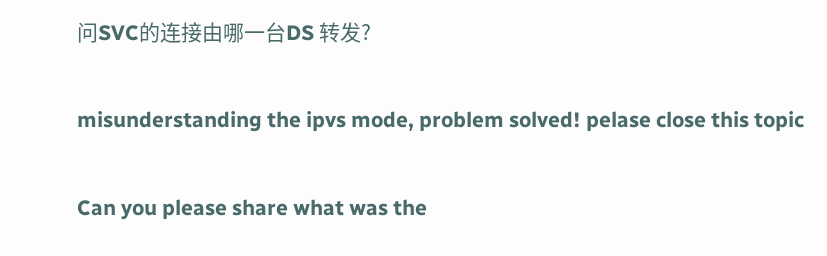问SVC的连接由哪一台DS 转发?


misunderstanding the ipvs mode, problem solved! pelase close this topic


Can you please share what was the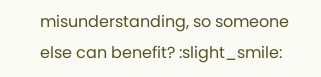misunderstanding, so someone else can benefit? :slight_smile: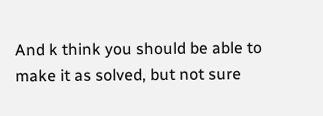And k think you should be able to make it as solved, but not sure